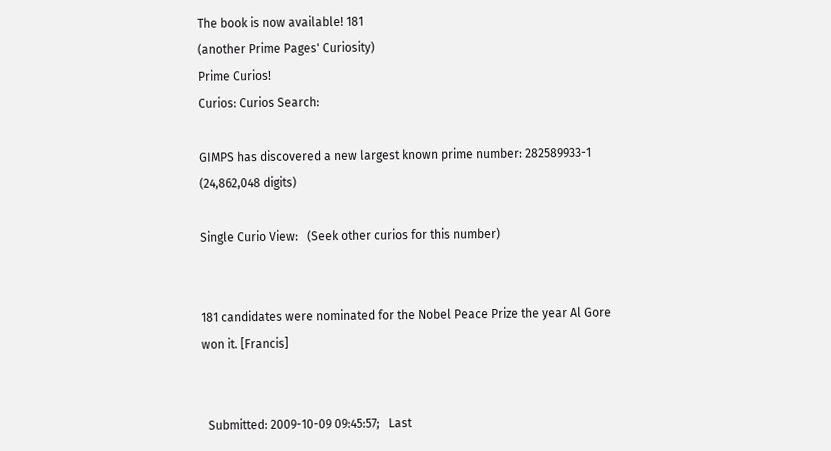The book is now available! 181
(another Prime Pages' Curiosity)
Prime Curios!
Curios: Curios Search:

GIMPS has discovered a new largest known prime number: 282589933-1 (24,862,048 digits)

Single Curio View:   (Seek other curios for this number)


181 candidates were nominated for the Nobel Peace Prize the year Al Gore won it. [Francis]


  Submitted: 2009-10-09 09:45:57;   Last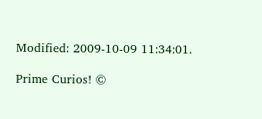Modified: 2009-10-09 11:34:01.

Prime Curios! ©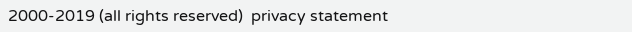2000-2019 (all rights reserved)  privacy statement